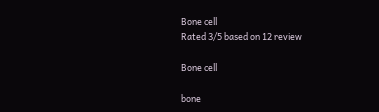Bone cell
Rated 3/5 based on 12 review

Bone cell

bone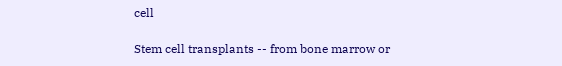cell

Stem cell transplants -- from bone marrow or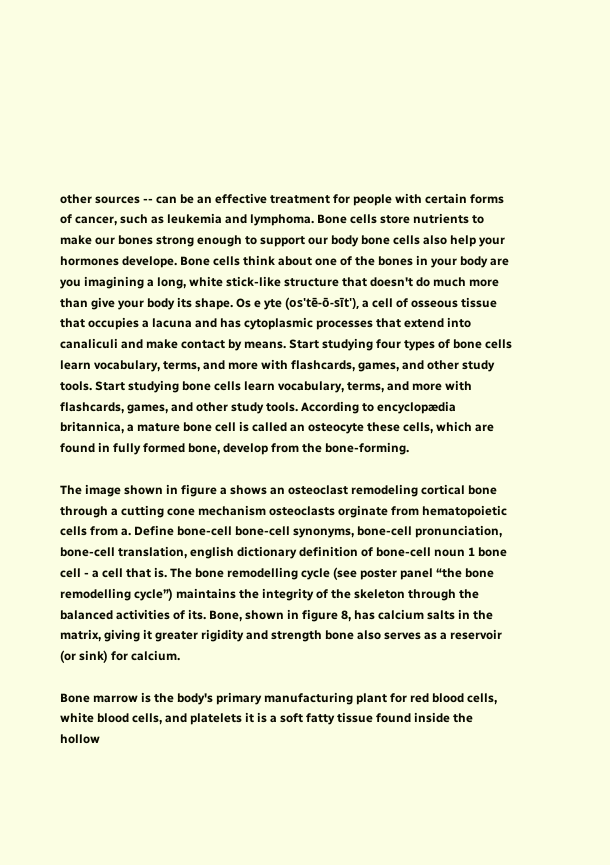other sources -- can be an effective treatment for people with certain forms of cancer, such as leukemia and lymphoma. Bone cells store nutrients to make our bones strong enough to support our body bone cells also help your hormones develope. Bone cells think about one of the bones in your body are you imagining a long, white stick-like structure that doesn't do much more than give your body its shape. Os e yte (os'tē-ō-sīt'), a cell of osseous tissue that occupies a lacuna and has cytoplasmic processes that extend into canaliculi and make contact by means. Start studying four types of bone cells learn vocabulary, terms, and more with flashcards, games, and other study tools. Start studying bone cells learn vocabulary, terms, and more with flashcards, games, and other study tools. According to encyclopædia britannica, a mature bone cell is called an osteocyte these cells, which are found in fully formed bone, develop from the bone-forming.

The image shown in figure a shows an osteoclast remodeling cortical bone through a cutting cone mechanism osteoclasts orginate from hematopoietic cells from a. Define bone-cell bone-cell synonyms, bone-cell pronunciation, bone-cell translation, english dictionary definition of bone-cell noun 1 bone cell - a cell that is. The bone remodelling cycle (see poster panel “the bone remodelling cycle”) maintains the integrity of the skeleton through the balanced activities of its. Bone, shown in figure 8, has calcium salts in the matrix, giving it greater rigidity and strength bone also serves as a reservoir (or sink) for calcium.

Bone marrow is the body's primary manufacturing plant for red blood cells, white blood cells, and platelets it is a soft fatty tissue found inside the hollow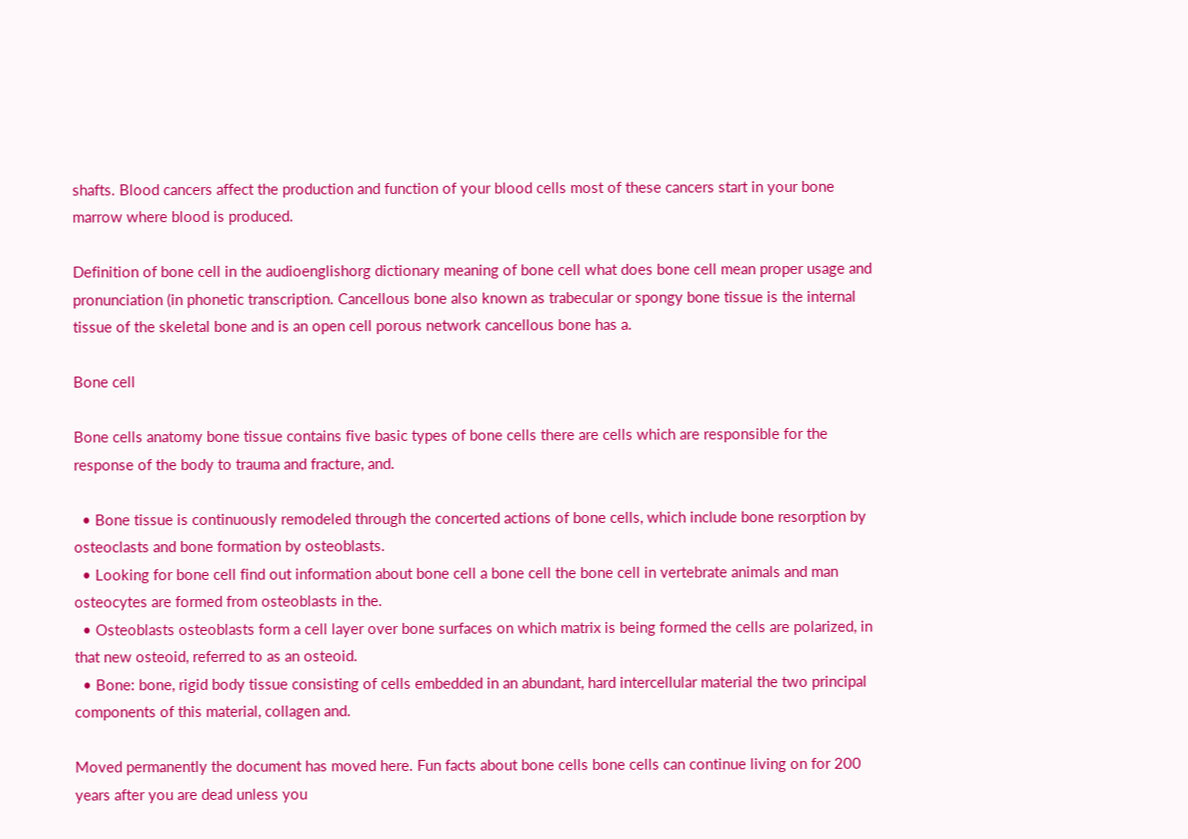shafts. Blood cancers affect the production and function of your blood cells most of these cancers start in your bone marrow where blood is produced.

Definition of bone cell in the audioenglishorg dictionary meaning of bone cell what does bone cell mean proper usage and pronunciation (in phonetic transcription. Cancellous bone also known as trabecular or spongy bone tissue is the internal tissue of the skeletal bone and is an open cell porous network cancellous bone has a.

Bone cell

Bone cells anatomy bone tissue contains five basic types of bone cells there are cells which are responsible for the response of the body to trauma and fracture, and.

  • Bone tissue is continuously remodeled through the concerted actions of bone cells, which include bone resorption by osteoclasts and bone formation by osteoblasts.
  • Looking for bone cell find out information about bone cell a bone cell the bone cell in vertebrate animals and man osteocytes are formed from osteoblasts in the.
  • Osteoblasts osteoblasts form a cell layer over bone surfaces on which matrix is being formed the cells are polarized, in that new osteoid, referred to as an osteoid.
  • Bone: bone, rigid body tissue consisting of cells embedded in an abundant, hard intercellular material the two principal components of this material, collagen and.

Moved permanently the document has moved here. Fun facts about bone cells bone cells can continue living on for 200 years after you are dead unless you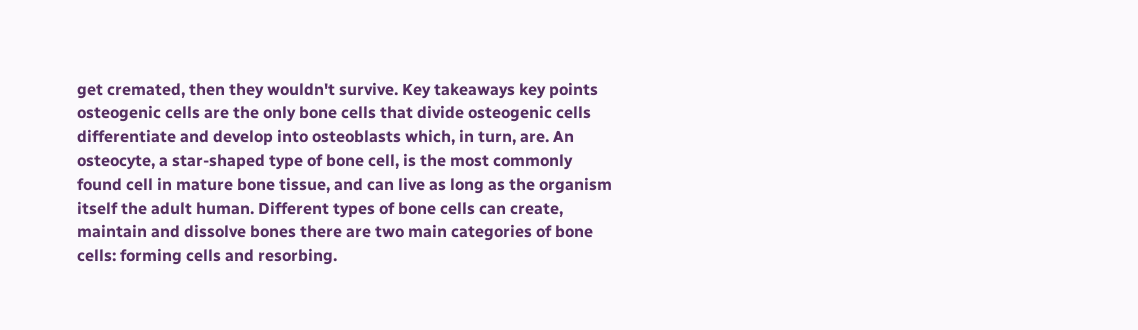get cremated, then they wouldn't survive. Key takeaways key points osteogenic cells are the only bone cells that divide osteogenic cells differentiate and develop into osteoblasts which, in turn, are. An osteocyte, a star-shaped type of bone cell, is the most commonly found cell in mature bone tissue, and can live as long as the organism itself the adult human. Different types of bone cells can create, maintain and dissolve bones there are two main categories of bone cells: forming cells and resorbing.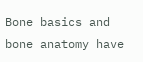Bone basics and bone anatomy have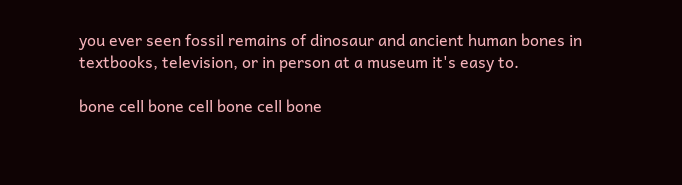you ever seen fossil remains of dinosaur and ancient human bones in textbooks, television, or in person at a museum it's easy to.

bone cell bone cell bone cell bone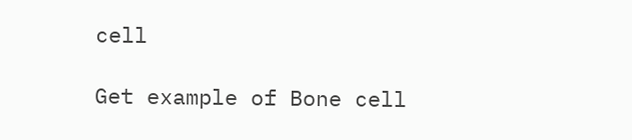cell

Get example of Bone cell